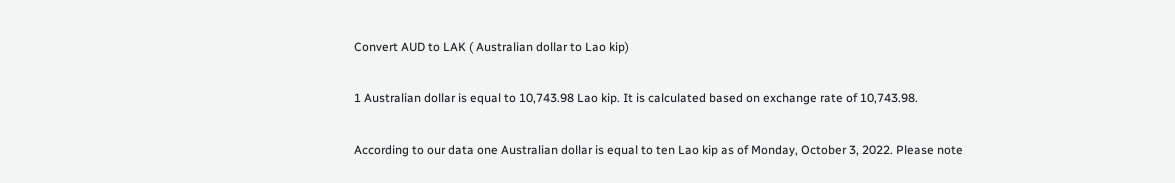Convert AUD to LAK ( Australian dollar to Lao kip)

1 Australian dollar is equal to 10,743.98 Lao kip. It is calculated based on exchange rate of 10,743.98.

According to our data one Australian dollar is equal to ten Lao kip as of Monday, October 3, 2022. Please note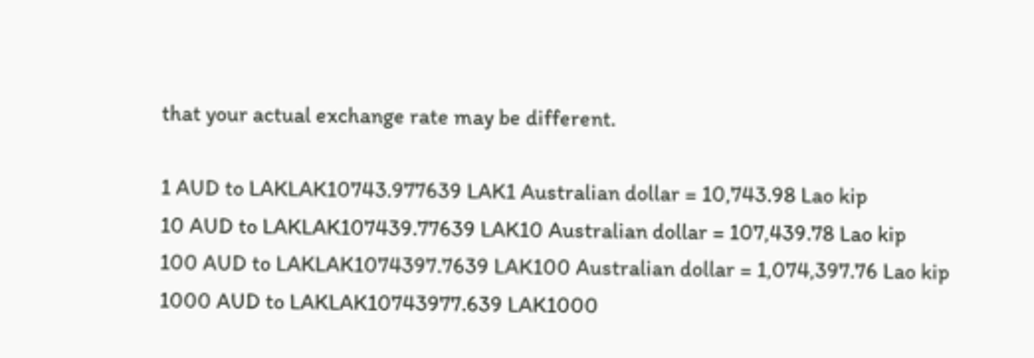that your actual exchange rate may be different.

1 AUD to LAKLAK10743.977639 LAK1 Australian dollar = 10,743.98 Lao kip
10 AUD to LAKLAK107439.77639 LAK10 Australian dollar = 107,439.78 Lao kip
100 AUD to LAKLAK1074397.7639 LAK100 Australian dollar = 1,074,397.76 Lao kip
1000 AUD to LAKLAK10743977.639 LAK1000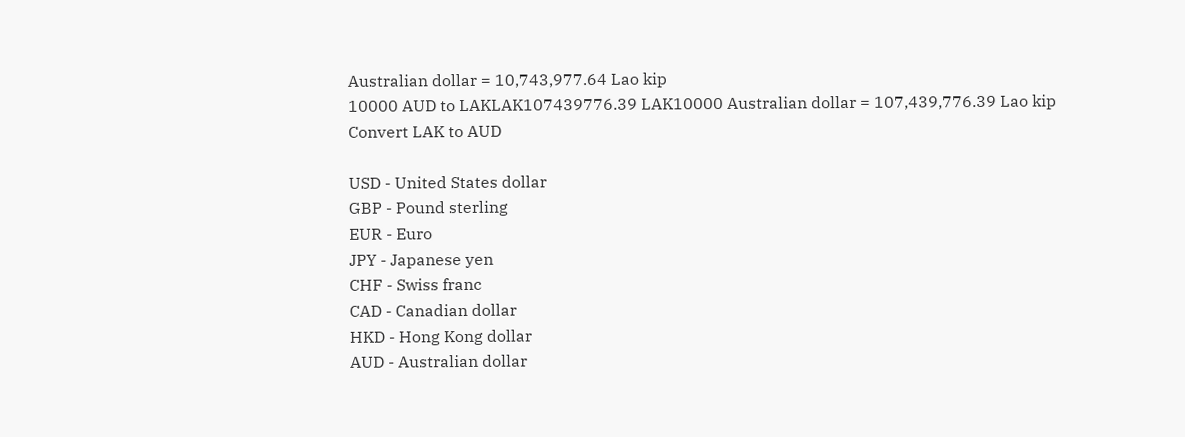Australian dollar = 10,743,977.64 Lao kip
10000 AUD to LAKLAK107439776.39 LAK10000 Australian dollar = 107,439,776.39 Lao kip
Convert LAK to AUD

USD - United States dollar
GBP - Pound sterling
EUR - Euro
JPY - Japanese yen
CHF - Swiss franc
CAD - Canadian dollar
HKD - Hong Kong dollar
AUD - Australian dollar